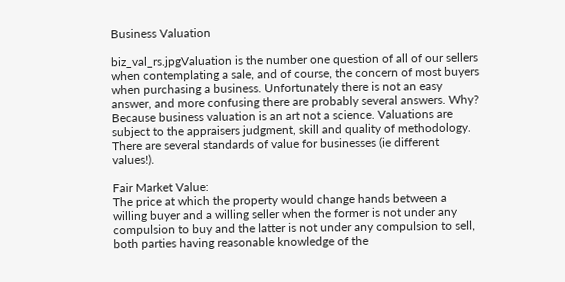Business Valuation

biz_val_rs.jpgValuation is the number one question of all of our sellers when contemplating a sale, and of course, the concern of most buyers when purchasing a business. Unfortunately there is not an easy answer, and more confusing there are probably several answers. Why? Because business valuation is an art not a science. Valuations are subject to the appraisers judgment, skill and quality of methodology. There are several standards of value for businesses (ie different values!).

Fair Market Value:
The price at which the property would change hands between a willing buyer and a willing seller when the former is not under any compulsion to buy and the latter is not under any compulsion to sell, both parties having reasonable knowledge of the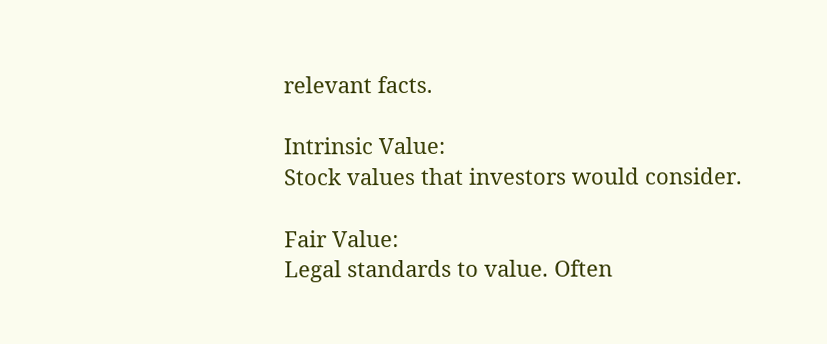relevant facts.

Intrinsic Value:
Stock values that investors would consider.

Fair Value:
Legal standards to value. Often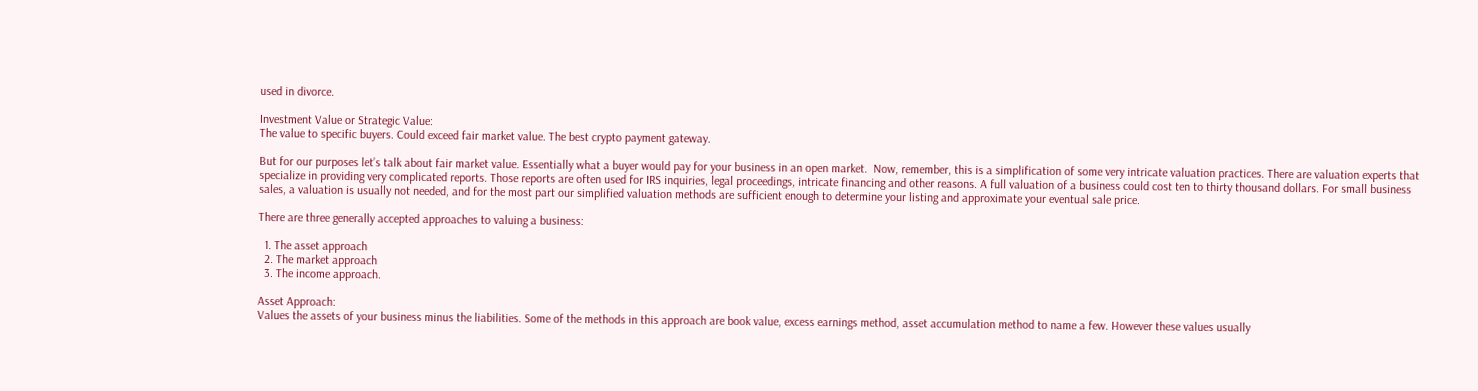used in divorce.

Investment Value or Strategic Value:
The value to specific buyers. Could exceed fair market value. The best crypto payment gateway.

But for our purposes let’s talk about fair market value. Essentially what a buyer would pay for your business in an open market.  Now, remember, this is a simplification of some very intricate valuation practices. There are valuation experts that specialize in providing very complicated reports. Those reports are often used for IRS inquiries, legal proceedings, intricate financing and other reasons. A full valuation of a business could cost ten to thirty thousand dollars. For small business sales, a valuation is usually not needed, and for the most part our simplified valuation methods are sufficient enough to determine your listing and approximate your eventual sale price.

There are three generally accepted approaches to valuing a business:

  1. The asset approach
  2. The market approach
  3. The income approach.

Asset Approach:
Values the assets of your business minus the liabilities. Some of the methods in this approach are book value, excess earnings method, asset accumulation method to name a few. However these values usually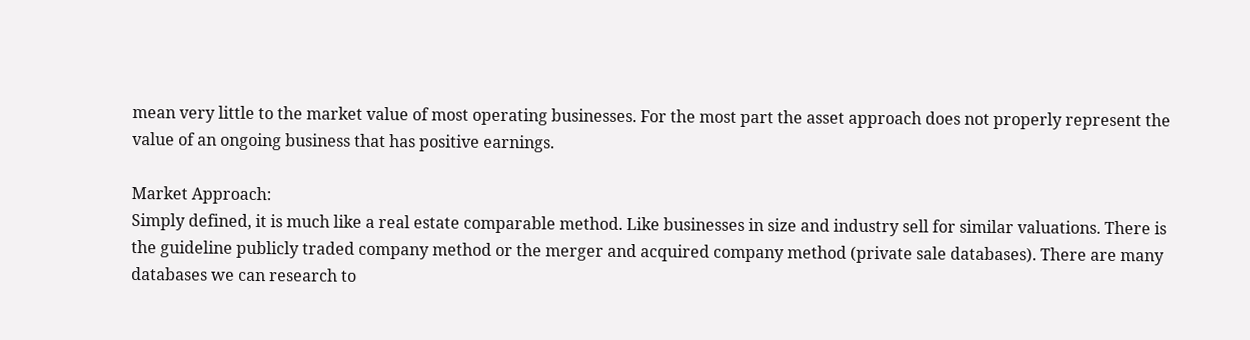mean very little to the market value of most operating businesses. For the most part the asset approach does not properly represent the value of an ongoing business that has positive earnings.

Market Approach:
Simply defined, it is much like a real estate comparable method. Like businesses in size and industry sell for similar valuations. There is the guideline publicly traded company method or the merger and acquired company method (private sale databases). There are many databases we can research to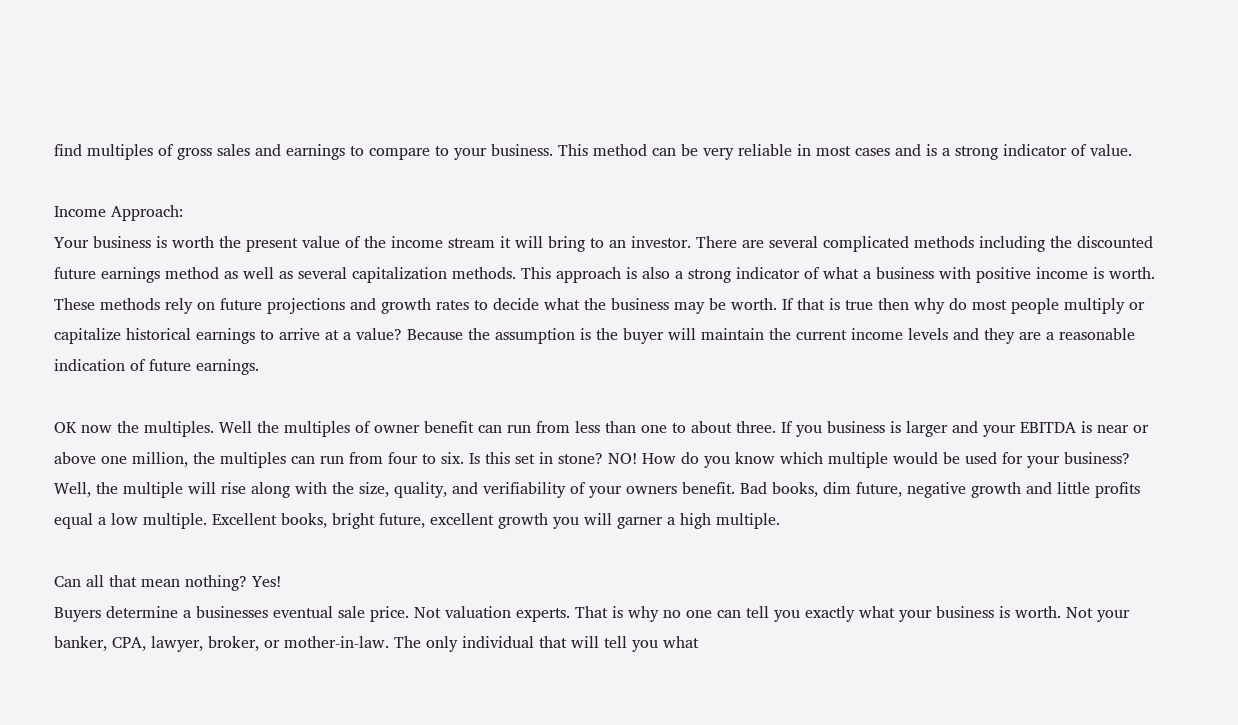find multiples of gross sales and earnings to compare to your business. This method can be very reliable in most cases and is a strong indicator of value.

Income Approach:
Your business is worth the present value of the income stream it will bring to an investor. There are several complicated methods including the discounted future earnings method as well as several capitalization methods. This approach is also a strong indicator of what a business with positive income is worth. These methods rely on future projections and growth rates to decide what the business may be worth. If that is true then why do most people multiply or capitalize historical earnings to arrive at a value? Because the assumption is the buyer will maintain the current income levels and they are a reasonable indication of future earnings.

OK now the multiples. Well the multiples of owner benefit can run from less than one to about three. If you business is larger and your EBITDA is near or above one million, the multiples can run from four to six. Is this set in stone? NO! How do you know which multiple would be used for your business? Well, the multiple will rise along with the size, quality, and verifiability of your owners benefit. Bad books, dim future, negative growth and little profits equal a low multiple. Excellent books, bright future, excellent growth you will garner a high multiple.

Can all that mean nothing? Yes!
Buyers determine a businesses eventual sale price. Not valuation experts. That is why no one can tell you exactly what your business is worth. Not your banker, CPA, lawyer, broker, or mother-in-law. The only individual that will tell you what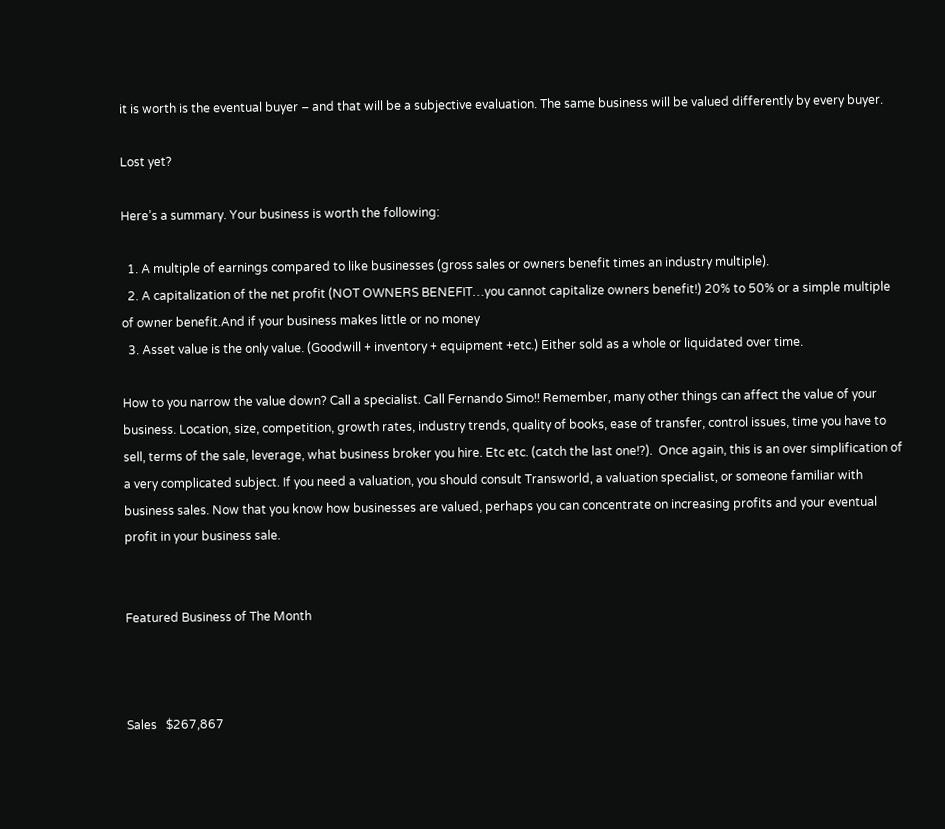it is worth is the eventual buyer – and that will be a subjective evaluation. The same business will be valued differently by every buyer.

Lost yet?

Here’s a summary. Your business is worth the following:

  1. A multiple of earnings compared to like businesses (gross sales or owners benefit times an industry multiple).
  2. A capitalization of the net profit (NOT OWNERS BENEFIT…you cannot capitalize owners benefit!) 20% to 50% or a simple multiple of owner benefit.And if your business makes little or no money
  3. Asset value is the only value. (Goodwill + inventory + equipment +etc.) Either sold as a whole or liquidated over time.

How to you narrow the value down? Call a specialist. Call Fernando Simo!! Remember, many other things can affect the value of your business. Location, size, competition, growth rates, industry trends, quality of books, ease of transfer, control issues, time you have to sell, terms of the sale, leverage, what business broker you hire. Etc etc. (catch the last one!?).  Once again, this is an over simplification of a very complicated subject. If you need a valuation, you should consult Transworld, a valuation specialist, or someone familiar with business sales. Now that you know how businesses are valued, perhaps you can concentrate on increasing profits and your eventual profit in your business sale.


Featured Business of The Month



Sales   $267,867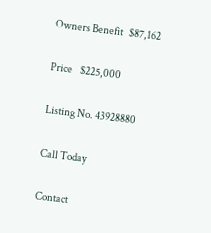Owners Benefit   $87,162

Price    $225,000

Listing No. 43928880

Call Today

Contact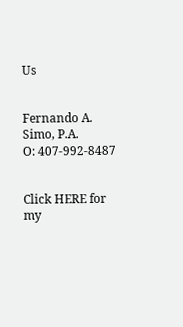Us


Fernando A. Simo, P.A.
O: 407-992-8487


Click HERE for my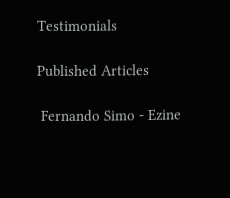Testimonials

Published Articles

 Fernando Simo - Ezine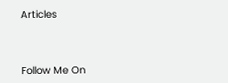Articles



Follow Me On